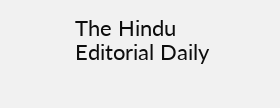The Hindu Editorial Daily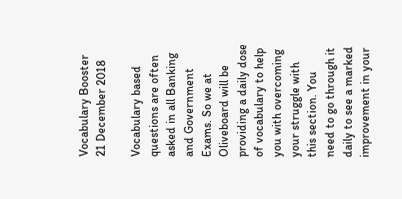Vocabulary Booster 21 December 2018

Vocabulary based questions are often asked in all Banking and Government Exams. So we at Oliveboard will be providing a daily dose of vocabulary to help you with overcoming your struggle with this section. You need to go through it daily to see a marked improvement in your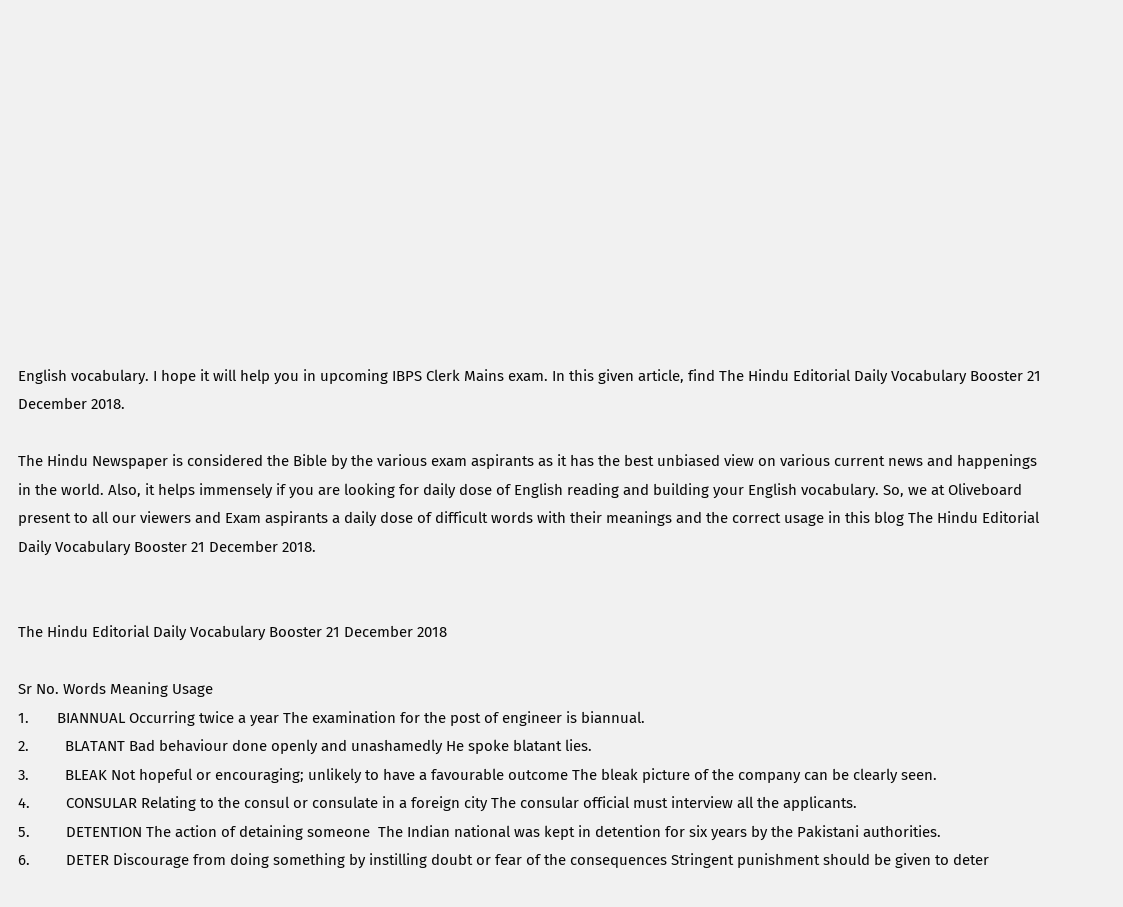English vocabulary. I hope it will help you in upcoming IBPS Clerk Mains exam. In this given article, find The Hindu Editorial Daily Vocabulary Booster 21 December 2018.

The Hindu Newspaper is considered the Bible by the various exam aspirants as it has the best unbiased view on various current news and happenings in the world. Also, it helps immensely if you are looking for daily dose of English reading and building your English vocabulary. So, we at Oliveboard present to all our viewers and Exam aspirants a daily dose of difficult words with their meanings and the correct usage in this blog The Hindu Editorial Daily Vocabulary Booster 21 December 2018.


The Hindu Editorial Daily Vocabulary Booster 21 December 2018

Sr No. Words Meaning Usage
1.       BIANNUAL Occurring twice a year The examination for the post of engineer is biannual.
2.         BLATANT Bad behaviour done openly and unashamedly He spoke blatant lies.
3.         BLEAK Not hopeful or encouraging; unlikely to have a favourable outcome The bleak picture of the company can be clearly seen.
4.         CONSULAR Relating to the consul or consulate in a foreign city The consular official must interview all the applicants.
5.         DETENTION The action of detaining someone  The Indian national was kept in detention for six years by the Pakistani authorities.
6.         DETER Discourage from doing something by instilling doubt or fear of the consequences Stringent punishment should be given to deter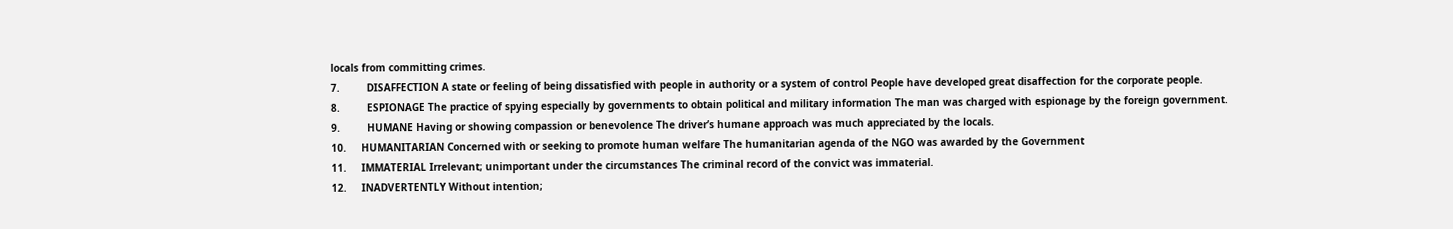locals from committing crimes.
7.         DISAFFECTION A state or feeling of being dissatisfied with people in authority or a system of control People have developed great disaffection for the corporate people.
8.         ESPIONAGE The practice of spying especially by governments to obtain political and military information The man was charged with espionage by the foreign government.
9.         HUMANE Having or showing compassion or benevolence The driver’s humane approach was much appreciated by the locals.
10.     HUMANITARIAN Concerned with or seeking to promote human welfare The humanitarian agenda of the NGO was awarded by the Government
11.     IMMATERIAL Irrelevant; unimportant under the circumstances The criminal record of the convict was immaterial.
12.     INADVERTENTLY Without intention;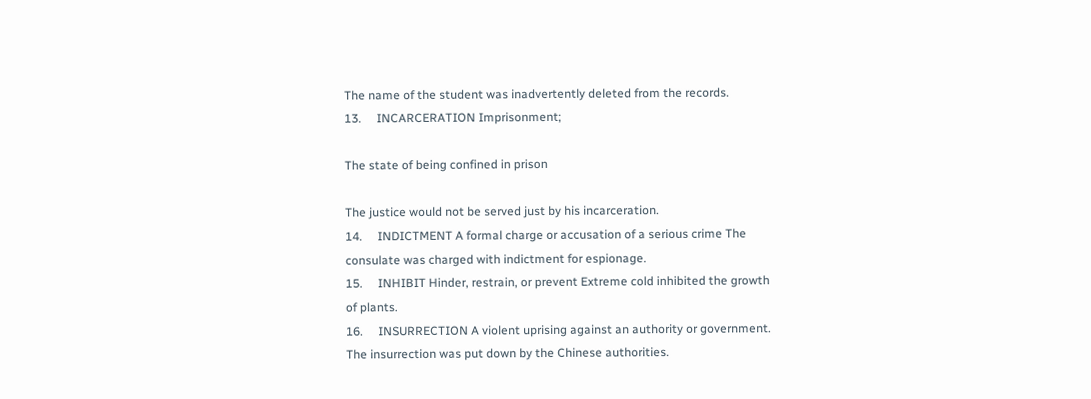The name of the student was inadvertently deleted from the records.
13.     INCARCERATION Imprisonment;

The state of being confined in prison

The justice would not be served just by his incarceration.
14.     INDICTMENT A formal charge or accusation of a serious crime The consulate was charged with indictment for espionage.
15.     INHIBIT Hinder, restrain, or prevent Extreme cold inhibited the growth of plants.
16.     INSURRECTION A violent uprising against an authority or government. The insurrection was put down by the Chinese authorities.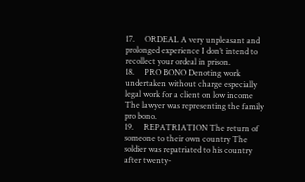17.     ORDEAL A very unpleasant and prolonged experience I don’t intend to recollect your ordeal in prison.
18.     PRO BONO Denoting work undertaken without charge especially legal work for a client on low income The lawyer was representing the family pro bono.
19.     REPATRIATION The return of someone to their own country The soldier was repatriated to his country after twenty-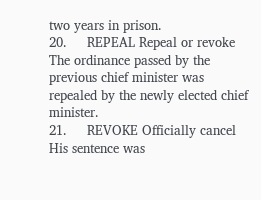two years in prison.
20.     REPEAL Repeal or revoke The ordinance passed by the previous chief minister was repealed by the newly elected chief minister.
21.     REVOKE Officially cancel His sentence was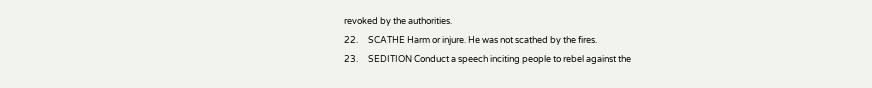revoked by the authorities.
22.     SCATHE Harm or injure. He was not scathed by the fires.
23.     SEDITION Conduct a speech inciting people to rebel against the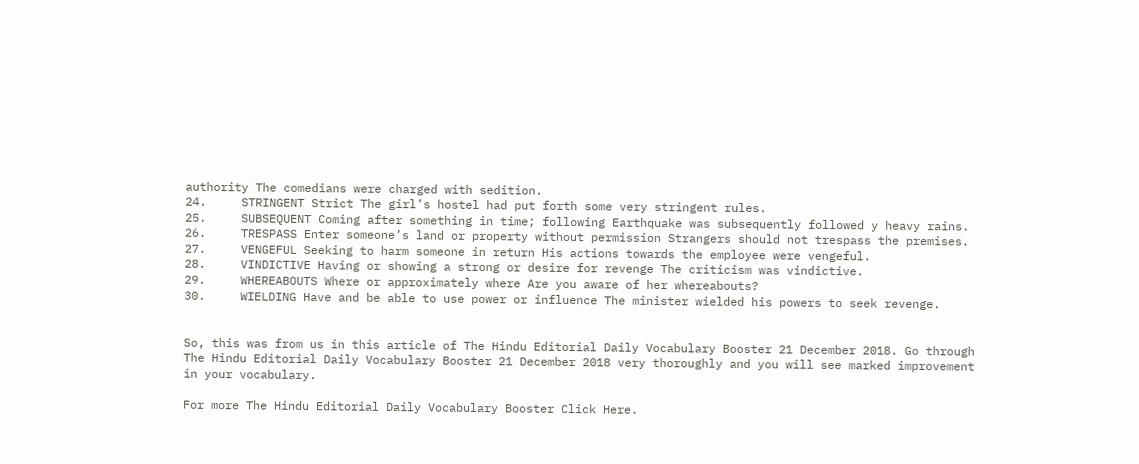authority The comedians were charged with sedition.
24.     STRINGENT Strict The girl’s hostel had put forth some very stringent rules.
25.     SUBSEQUENT Coming after something in time; following Earthquake was subsequently followed y heavy rains.
26.     TRESPASS Enter someone’s land or property without permission Strangers should not trespass the premises.
27.     VENGEFUL Seeking to harm someone in return His actions towards the employee were vengeful.
28.     VINDICTIVE Having or showing a strong or desire for revenge The criticism was vindictive.
29.     WHEREABOUTS Where or approximately where Are you aware of her whereabouts?
30.     WIELDING Have and be able to use power or influence The minister wielded his powers to seek revenge.


So, this was from us in this article of The Hindu Editorial Daily Vocabulary Booster 21 December 2018. Go through The Hindu Editorial Daily Vocabulary Booster 21 December 2018 very thoroughly and you will see marked improvement in your vocabulary.

For more The Hindu Editorial Daily Vocabulary Booster Click Here.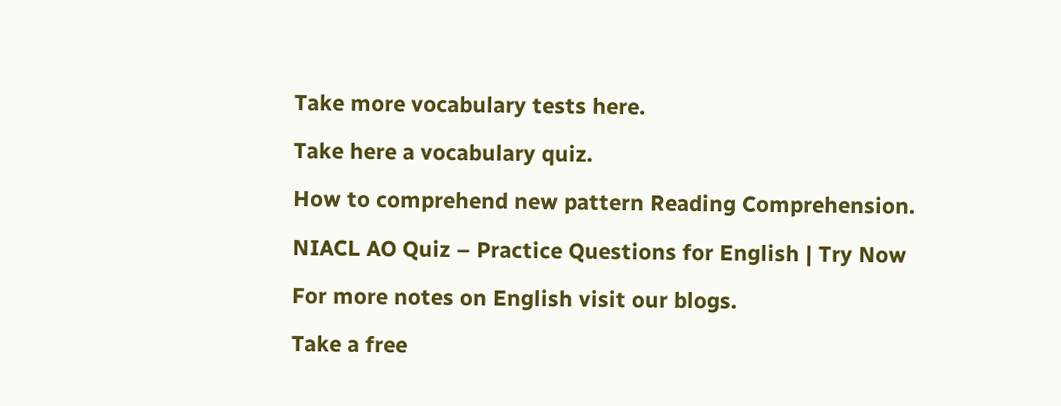Take more vocabulary tests here.

Take here a vocabulary quiz.

How to comprehend new pattern Reading Comprehension.

NIACL AO Quiz – Practice Questions for English | Try Now

For more notes on English visit our blogs.

Take a free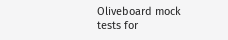Oliveboard mock tests for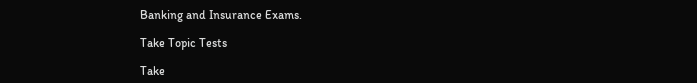Banking and Insurance Exams.

Take Topic Tests

Take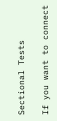Sectional Tests

If you want to connect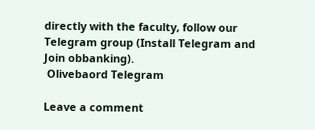directly with the faculty, follow our Telegram group (Install Telegram and Join obbanking).
 Olivebaord Telegram

Leave a comment